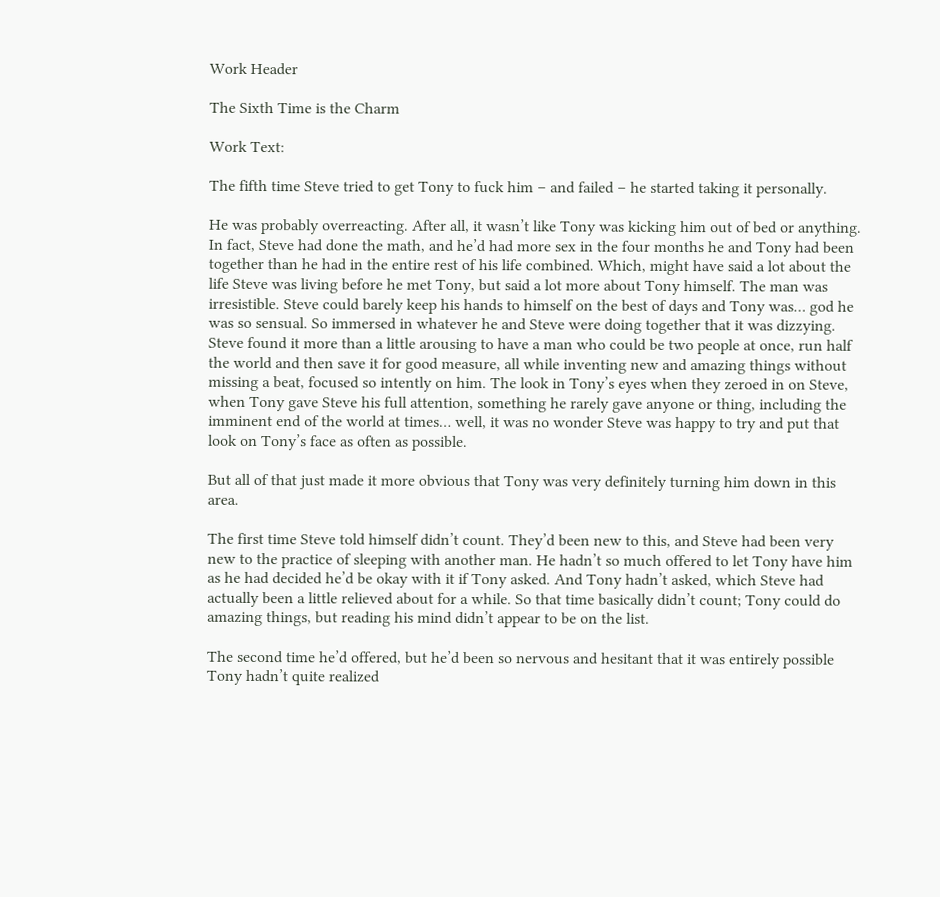Work Header

The Sixth Time is the Charm

Work Text:

The fifth time Steve tried to get Tony to fuck him – and failed – he started taking it personally.

He was probably overreacting. After all, it wasn’t like Tony was kicking him out of bed or anything. In fact, Steve had done the math, and he’d had more sex in the four months he and Tony had been together than he had in the entire rest of his life combined. Which, might have said a lot about the life Steve was living before he met Tony, but said a lot more about Tony himself. The man was irresistible. Steve could barely keep his hands to himself on the best of days and Tony was… god he was so sensual. So immersed in whatever he and Steve were doing together that it was dizzying. Steve found it more than a little arousing to have a man who could be two people at once, run half the world and then save it for good measure, all while inventing new and amazing things without missing a beat, focused so intently on him. The look in Tony’s eyes when they zeroed in on Steve, when Tony gave Steve his full attention, something he rarely gave anyone or thing, including the imminent end of the world at times… well, it was no wonder Steve was happy to try and put that look on Tony’s face as often as possible.

But all of that just made it more obvious that Tony was very definitely turning him down in this area.

The first time Steve told himself didn’t count. They’d been new to this, and Steve had been very new to the practice of sleeping with another man. He hadn’t so much offered to let Tony have him as he had decided he’d be okay with it if Tony asked. And Tony hadn’t asked, which Steve had actually been a little relieved about for a while. So that time basically didn’t count; Tony could do amazing things, but reading his mind didn’t appear to be on the list.

The second time he’d offered, but he’d been so nervous and hesitant that it was entirely possible Tony hadn’t quite realized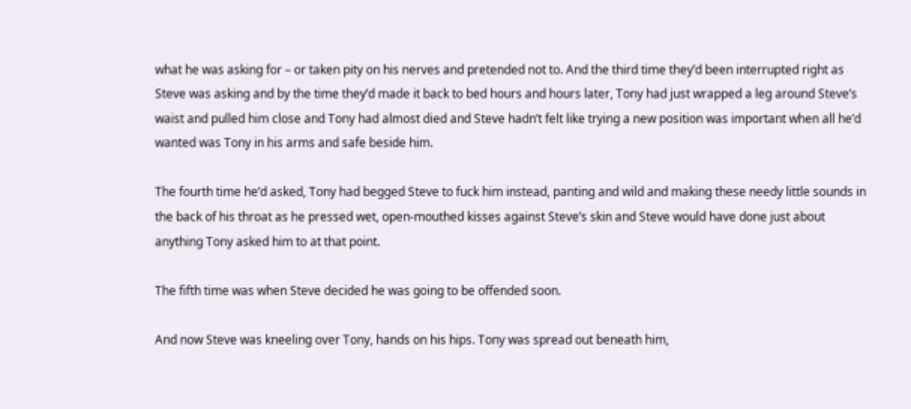what he was asking for – or taken pity on his nerves and pretended not to. And the third time they’d been interrupted right as Steve was asking and by the time they’d made it back to bed hours and hours later, Tony had just wrapped a leg around Steve’s waist and pulled him close and Tony had almost died and Steve hadn’t felt like trying a new position was important when all he’d wanted was Tony in his arms and safe beside him.

The fourth time he’d asked, Tony had begged Steve to fuck him instead, panting and wild and making these needy little sounds in the back of his throat as he pressed wet, open-mouthed kisses against Steve’s skin and Steve would have done just about anything Tony asked him to at that point.

The fifth time was when Steve decided he was going to be offended soon.

And now Steve was kneeling over Tony, hands on his hips. Tony was spread out beneath him,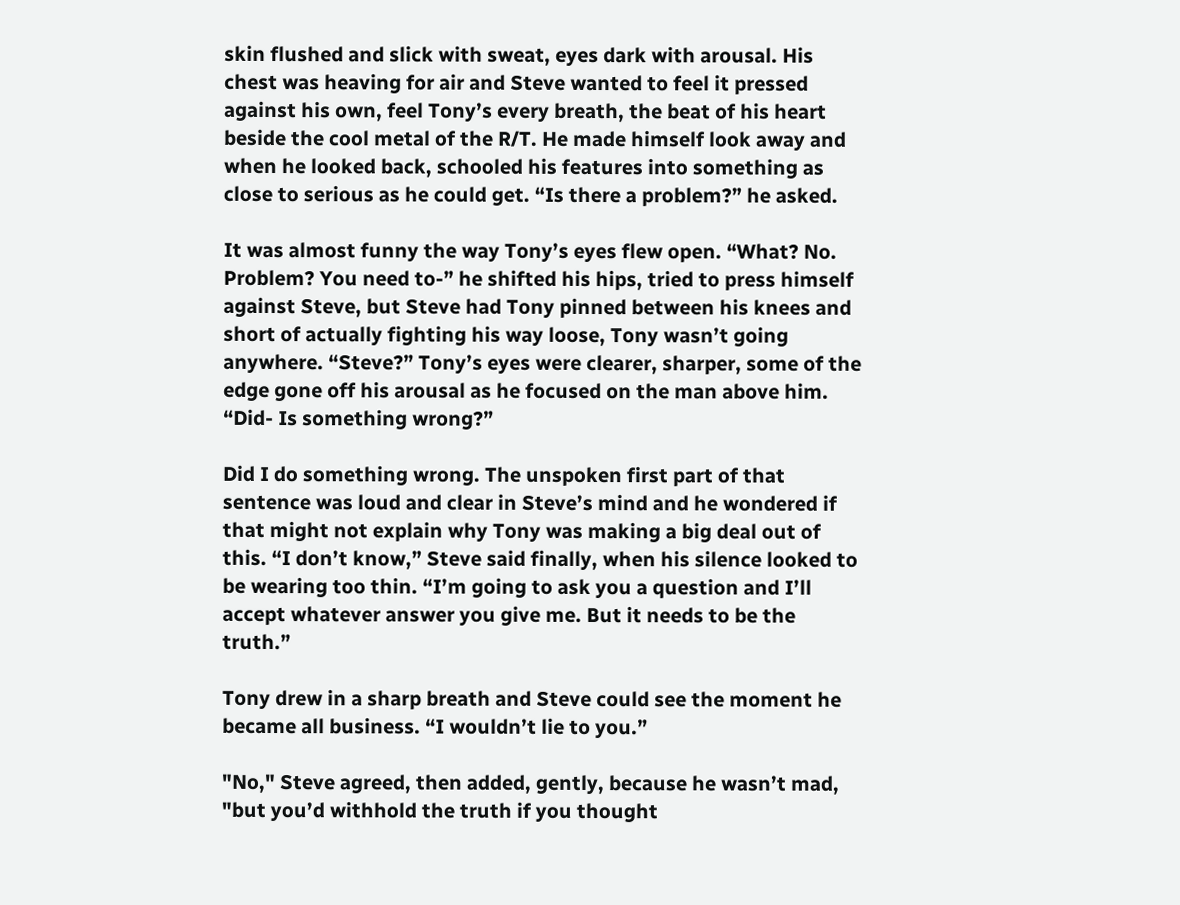skin flushed and slick with sweat, eyes dark with arousal. His chest was heaving for air and Steve wanted to feel it pressed against his own, feel Tony’s every breath, the beat of his heart beside the cool metal of the R/T. He made himself look away and when he looked back, schooled his features into something as close to serious as he could get. “Is there a problem?” he asked.

It was almost funny the way Tony’s eyes flew open. “What? No. Problem? You need to-” he shifted his hips, tried to press himself against Steve, but Steve had Tony pinned between his knees and short of actually fighting his way loose, Tony wasn’t going anywhere. “Steve?” Tony’s eyes were clearer, sharper, some of the edge gone off his arousal as he focused on the man above him. “Did- Is something wrong?”

Did I do something wrong. The unspoken first part of that sentence was loud and clear in Steve’s mind and he wondered if that might not explain why Tony was making a big deal out of this. “I don’t know,” Steve said finally, when his silence looked to be wearing too thin. “I’m going to ask you a question and I’ll accept whatever answer you give me. But it needs to be the truth.”

Tony drew in a sharp breath and Steve could see the moment he became all business. “I wouldn’t lie to you.”

"No," Steve agreed, then added, gently, because he wasn’t mad, "but you’d withhold the truth if you thought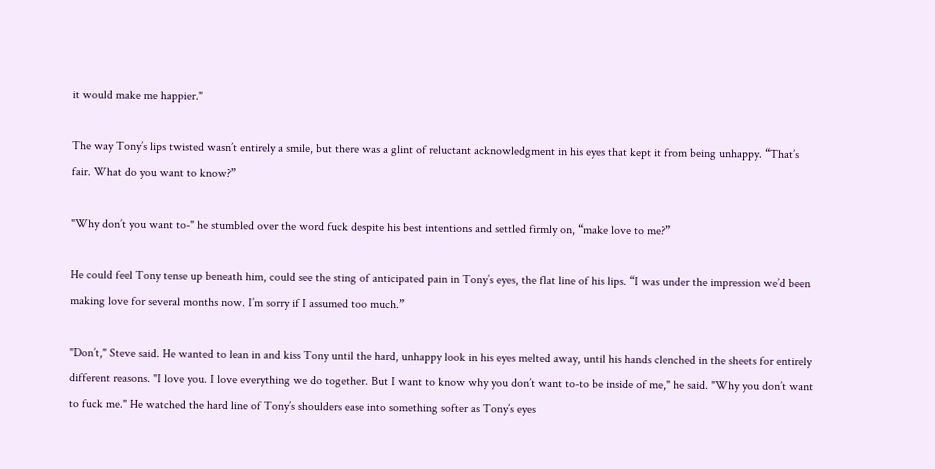it would make me happier."

The way Tony’s lips twisted wasn’t entirely a smile, but there was a glint of reluctant acknowledgment in his eyes that kept it from being unhappy. “That’s fair. What do you want to know?”

"Why don’t you want to-" he stumbled over the word fuck despite his best intentions and settled firmly on, “make love to me?”

He could feel Tony tense up beneath him, could see the sting of anticipated pain in Tony’s eyes, the flat line of his lips. “I was under the impression we’d been making love for several months now. I’m sorry if I assumed too much.”

"Don’t," Steve said. He wanted to lean in and kiss Tony until the hard, unhappy look in his eyes melted away, until his hands clenched in the sheets for entirely different reasons. "I love you. I love everything we do together. But I want to know why you don’t want to-to be inside of me," he said. "Why you don’t want to fuck me." He watched the hard line of Tony’s shoulders ease into something softer as Tony’s eyes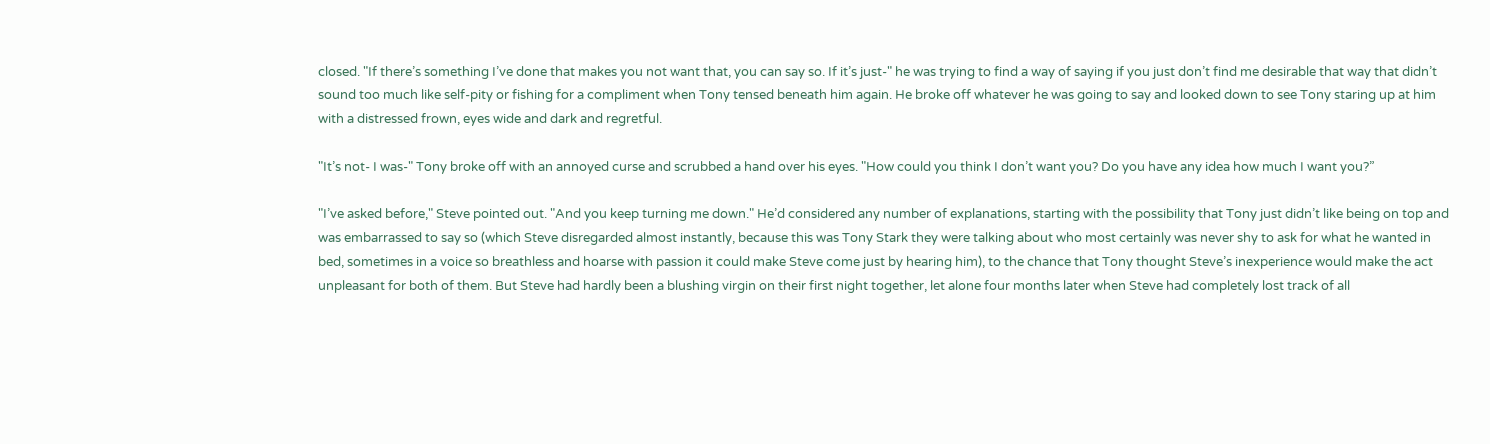closed. "If there’s something I’ve done that makes you not want that, you can say so. If it’s just-" he was trying to find a way of saying if you just don’t find me desirable that way that didn’t sound too much like self-pity or fishing for a compliment when Tony tensed beneath him again. He broke off whatever he was going to say and looked down to see Tony staring up at him with a distressed frown, eyes wide and dark and regretful.

"It’s not- I was-" Tony broke off with an annoyed curse and scrubbed a hand over his eyes. "How could you think I don’t want you? Do you have any idea how much I want you?”

"I’ve asked before," Steve pointed out. "And you keep turning me down." He’d considered any number of explanations, starting with the possibility that Tony just didn’t like being on top and was embarrassed to say so (which Steve disregarded almost instantly, because this was Tony Stark they were talking about who most certainly was never shy to ask for what he wanted in bed, sometimes in a voice so breathless and hoarse with passion it could make Steve come just by hearing him), to the chance that Tony thought Steve’s inexperience would make the act unpleasant for both of them. But Steve had hardly been a blushing virgin on their first night together, let alone four months later when Steve had completely lost track of all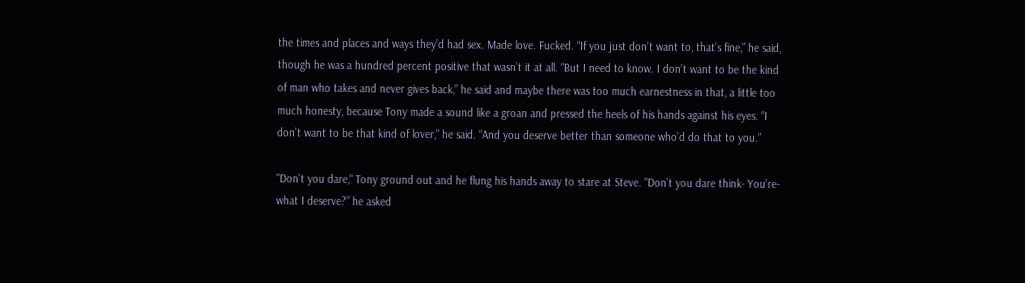the times and places and ways they’d had sex. Made love. Fucked. “If you just don’t want to, that’s fine,” he said, though he was a hundred percent positive that wasn’t it at all. “But I need to know. I don’t want to be the kind of man who takes and never gives back,” he said and maybe there was too much earnestness in that, a little too much honesty, because Tony made a sound like a groan and pressed the heels of his hands against his eyes. “I don’t want to be that kind of lover,” he said. “And you deserve better than someone who’d do that to you.”

"Don’t you dare," Tony ground out and he flung his hands away to stare at Steve. "Don’t you dare think- You’re- what I deserve?” he asked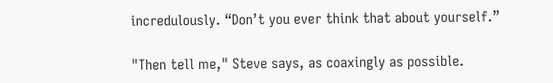incredulously. “Don’t you ever think that about yourself.”

"Then tell me," Steve says, as coaxingly as possible.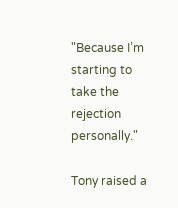"Because I’m starting to take the rejection personally."

Tony raised a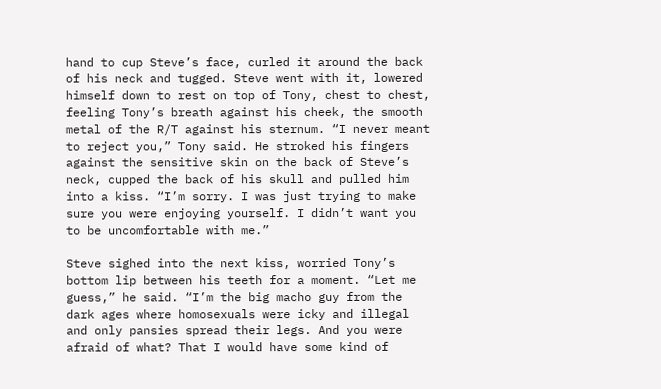hand to cup Steve’s face, curled it around the back of his neck and tugged. Steve went with it, lowered himself down to rest on top of Tony, chest to chest, feeling Tony’s breath against his cheek, the smooth metal of the R/T against his sternum. “I never meant to reject you,” Tony said. He stroked his fingers against the sensitive skin on the back of Steve’s neck, cupped the back of his skull and pulled him into a kiss. “I’m sorry. I was just trying to make sure you were enjoying yourself. I didn’t want you to be uncomfortable with me.”

Steve sighed into the next kiss, worried Tony’s bottom lip between his teeth for a moment. “Let me guess,” he said. “I’m the big macho guy from the dark ages where homosexuals were icky and illegal and only pansies spread their legs. And you were afraid of what? That I would have some kind of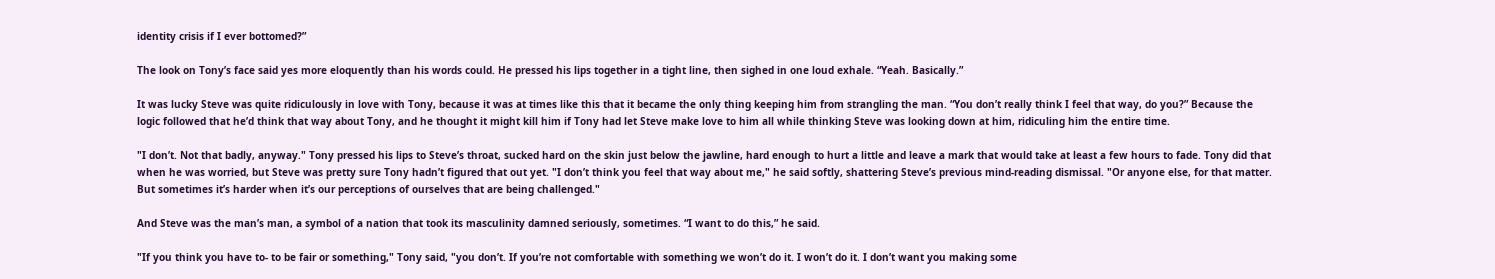identity crisis if I ever bottomed?”

The look on Tony’s face said yes more eloquently than his words could. He pressed his lips together in a tight line, then sighed in one loud exhale. “Yeah. Basically.”

It was lucky Steve was quite ridiculously in love with Tony, because it was at times like this that it became the only thing keeping him from strangling the man. “You don’t really think I feel that way, do you?” Because the logic followed that he’d think that way about Tony, and he thought it might kill him if Tony had let Steve make love to him all while thinking Steve was looking down at him, ridiculing him the entire time.

"I don’t. Not that badly, anyway." Tony pressed his lips to Steve’s throat, sucked hard on the skin just below the jawline, hard enough to hurt a little and leave a mark that would take at least a few hours to fade. Tony did that when he was worried, but Steve was pretty sure Tony hadn’t figured that out yet. "I don’t think you feel that way about me," he said softly, shattering Steve’s previous mind-reading dismissal. "Or anyone else, for that matter. But sometimes it’s harder when it’s our perceptions of ourselves that are being challenged."

And Steve was the man’s man, a symbol of a nation that took its masculinity damned seriously, sometimes. “I want to do this,” he said.

"If you think you have to- to be fair or something," Tony said, "you don’t. If you’re not comfortable with something we won’t do it. I won’t do it. I don’t want you making some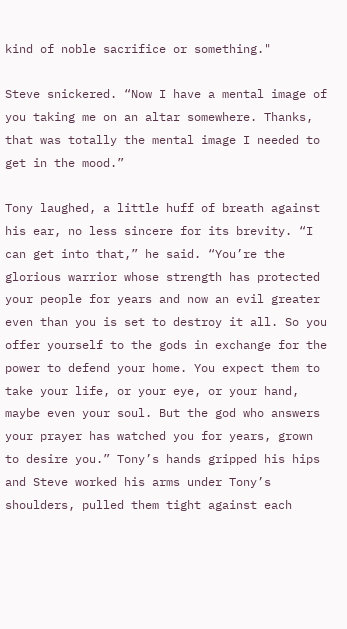kind of noble sacrifice or something."

Steve snickered. “Now I have a mental image of you taking me on an altar somewhere. Thanks, that was totally the mental image I needed to get in the mood.”

Tony laughed, a little huff of breath against his ear, no less sincere for its brevity. “I can get into that,” he said. “You’re the glorious warrior whose strength has protected your people for years and now an evil greater even than you is set to destroy it all. So you offer yourself to the gods in exchange for the power to defend your home. You expect them to take your life, or your eye, or your hand, maybe even your soul. But the god who answers your prayer has watched you for years, grown to desire you.” Tony’s hands gripped his hips and Steve worked his arms under Tony’s shoulders, pulled them tight against each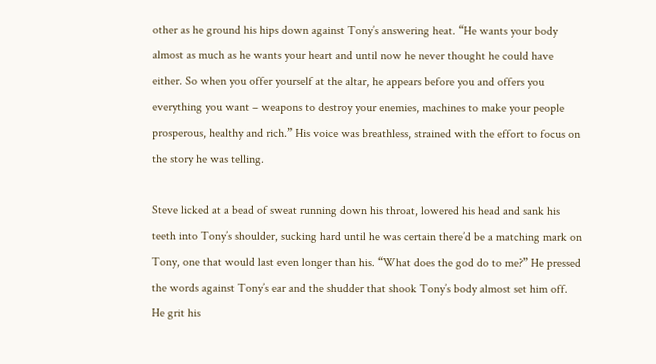other as he ground his hips down against Tony’s answering heat. “He wants your body almost as much as he wants your heart and until now he never thought he could have either. So when you offer yourself at the altar, he appears before you and offers you everything you want – weapons to destroy your enemies, machines to make your people prosperous, healthy and rich.” His voice was breathless, strained with the effort to focus on the story he was telling.

Steve licked at a bead of sweat running down his throat, lowered his head and sank his teeth into Tony’s shoulder, sucking hard until he was certain there’d be a matching mark on Tony, one that would last even longer than his. “What does the god do to me?” He pressed the words against Tony’s ear and the shudder that shook Tony’s body almost set him off. He grit his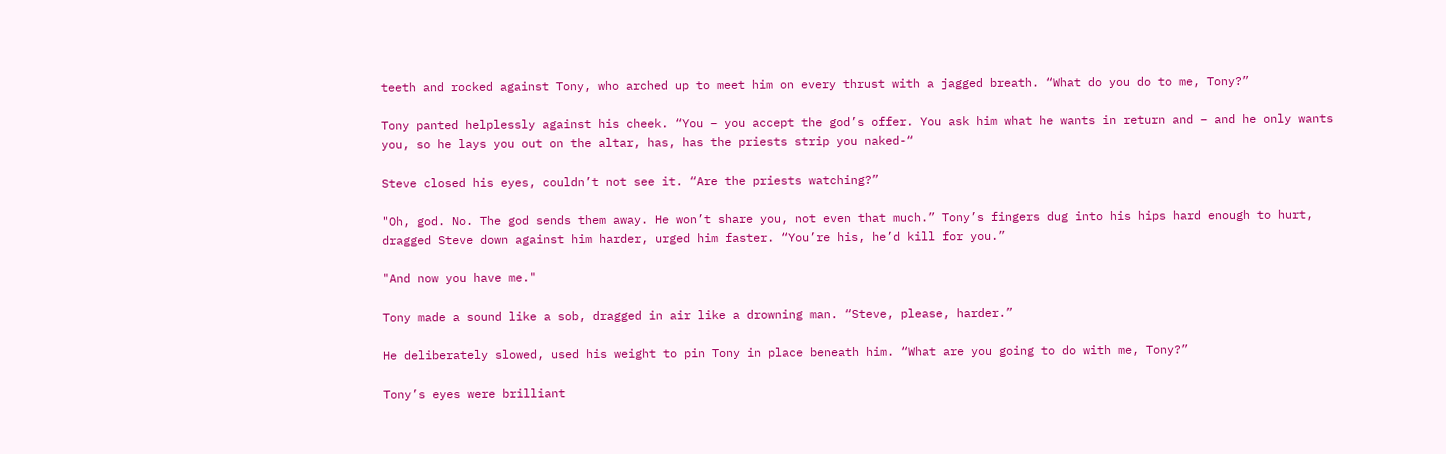teeth and rocked against Tony, who arched up to meet him on every thrust with a jagged breath. “What do you do to me, Tony?”

Tony panted helplessly against his cheek. “You – you accept the god’s offer. You ask him what he wants in return and – and he only wants you, so he lays you out on the altar, has, has the priests strip you naked-“

Steve closed his eyes, couldn’t not see it. “Are the priests watching?”

"Oh, god. No. The god sends them away. He won’t share you, not even that much.” Tony’s fingers dug into his hips hard enough to hurt, dragged Steve down against him harder, urged him faster. “You’re his, he’d kill for you.”

"And now you have me."

Tony made a sound like a sob, dragged in air like a drowning man. “Steve, please, harder.”

He deliberately slowed, used his weight to pin Tony in place beneath him. “What are you going to do with me, Tony?”

Tony’s eyes were brilliant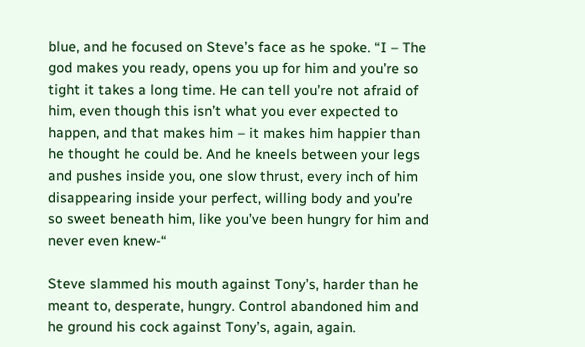blue, and he focused on Steve’s face as he spoke. “I – The god makes you ready, opens you up for him and you’re so tight it takes a long time. He can tell you’re not afraid of him, even though this isn’t what you ever expected to happen, and that makes him – it makes him happier than he thought he could be. And he kneels between your legs and pushes inside you, one slow thrust, every inch of him disappearing inside your perfect, willing body and you’re so sweet beneath him, like you’ve been hungry for him and never even knew-“

Steve slammed his mouth against Tony’s, harder than he meant to, desperate, hungry. Control abandoned him and he ground his cock against Tony’s, again, again.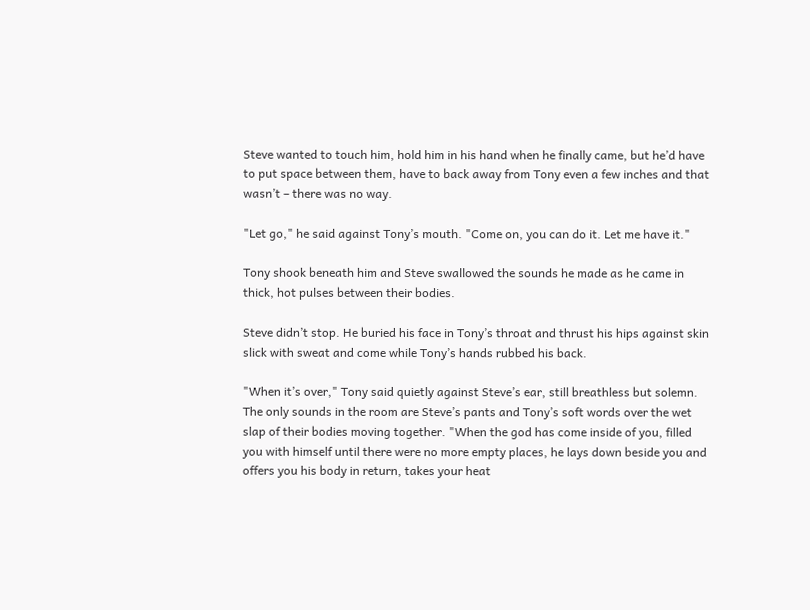Steve wanted to touch him, hold him in his hand when he finally came, but he’d have to put space between them, have to back away from Tony even a few inches and that wasn’t – there was no way.

"Let go," he said against Tony’s mouth. "Come on, you can do it. Let me have it."

Tony shook beneath him and Steve swallowed the sounds he made as he came in thick, hot pulses between their bodies.

Steve didn’t stop. He buried his face in Tony’s throat and thrust his hips against skin slick with sweat and come while Tony’s hands rubbed his back.

"When it’s over," Tony said quietly against Steve’s ear, still breathless but solemn. The only sounds in the room are Steve’s pants and Tony’s soft words over the wet slap of their bodies moving together. "When the god has come inside of you, filled you with himself until there were no more empty places, he lays down beside you and offers you his body in return, takes your heat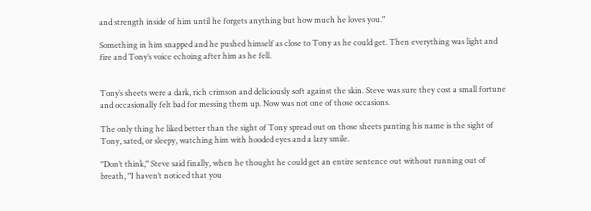and strength inside of him until he forgets anything but how much he loves you."

Something in him snapped and he pushed himself as close to Tony as he could get. Then everything was light and fire and Tony’s voice echoing after him as he fell.


Tony’s sheets were a dark, rich crimson and deliciously soft against the skin. Steve was sure they cost a small fortune and occasionally felt bad for messing them up. Now was not one of those occasions.

The only thing he liked better than the sight of Tony spread out on those sheets panting his name is the sight of Tony, sated, or sleepy, watching him with hooded eyes and a lazy smile.

"Don’t think," Steve said finally, when he thought he could get an entire sentence out without running out of breath, "I haven’t noticed that you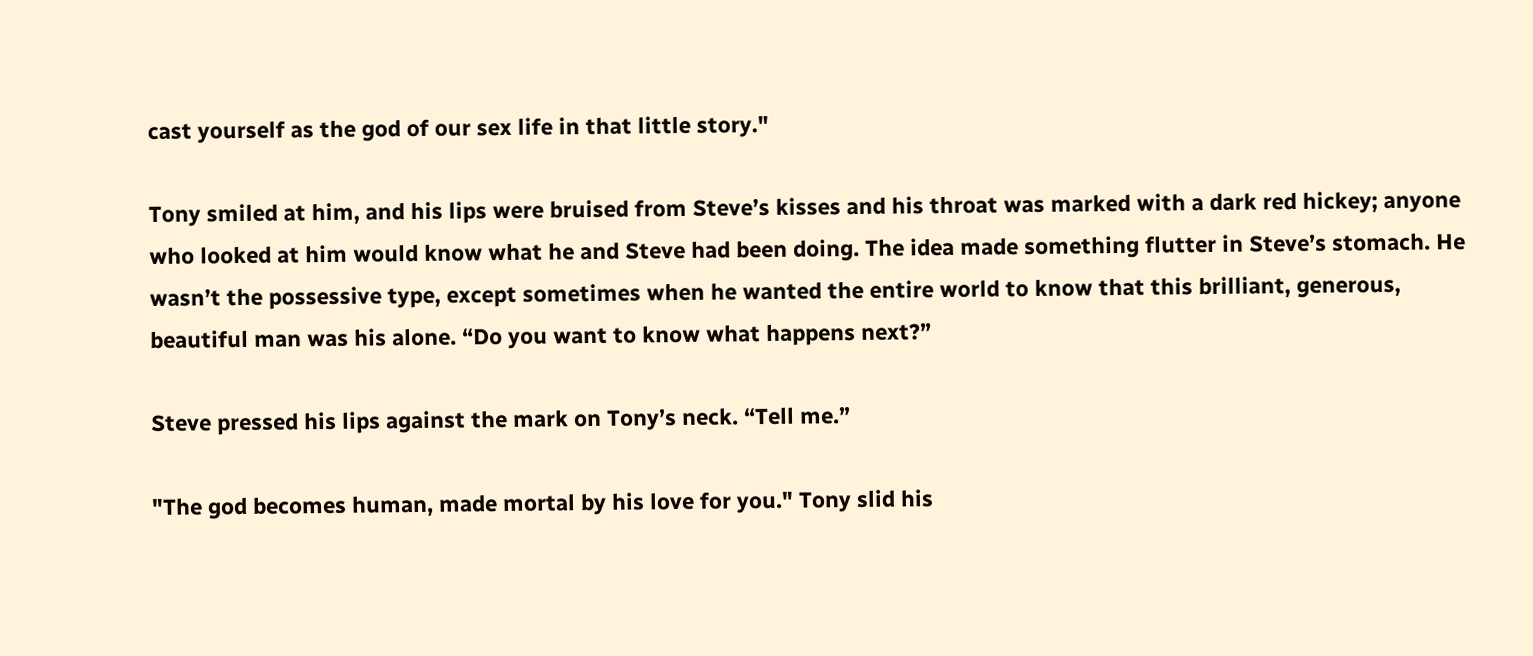cast yourself as the god of our sex life in that little story."

Tony smiled at him, and his lips were bruised from Steve’s kisses and his throat was marked with a dark red hickey; anyone who looked at him would know what he and Steve had been doing. The idea made something flutter in Steve’s stomach. He wasn’t the possessive type, except sometimes when he wanted the entire world to know that this brilliant, generous, beautiful man was his alone. “Do you want to know what happens next?”

Steve pressed his lips against the mark on Tony’s neck. “Tell me.”

"The god becomes human, made mortal by his love for you." Tony slid his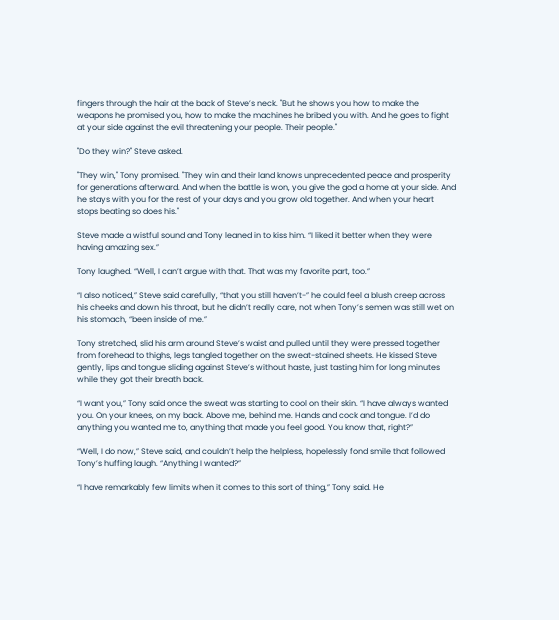fingers through the hair at the back of Steve’s neck. "But he shows you how to make the weapons he promised you, how to make the machines he bribed you with. And he goes to fight at your side against the evil threatening your people. Their people."

"Do they win?" Steve asked.

"They win," Tony promised. "They win and their land knows unprecedented peace and prosperity for generations afterward. And when the battle is won, you give the god a home at your side. And he stays with you for the rest of your days and you grow old together. And when your heart stops beating so does his."

Steve made a wistful sound and Tony leaned in to kiss him. “I liked it better when they were having amazing sex.”

Tony laughed. “Well, I can’t argue with that. That was my favorite part, too.”

“I also noticed,” Steve said carefully, “that you still haven’t-” he could feel a blush creep across his cheeks and down his throat, but he didn’t really care, not when Tony’s semen was still wet on his stomach, “been inside of me.”

Tony stretched, slid his arm around Steve’s waist and pulled until they were pressed together from forehead to thighs, legs tangled together on the sweat-stained sheets. He kissed Steve gently, lips and tongue sliding against Steve’s without haste, just tasting him for long minutes while they got their breath back.

“I want you,” Tony said once the sweat was starting to cool on their skin. “I have always wanted you. On your knees, on my back. Above me, behind me. Hands and cock and tongue. I’d do anything you wanted me to, anything that made you feel good. You know that, right?”

“Well, I do now,” Steve said, and couldn’t help the helpless, hopelessly fond smile that followed Tony’s huffing laugh. “Anything I wanted?”

“I have remarkably few limits when it comes to this sort of thing,” Tony said. He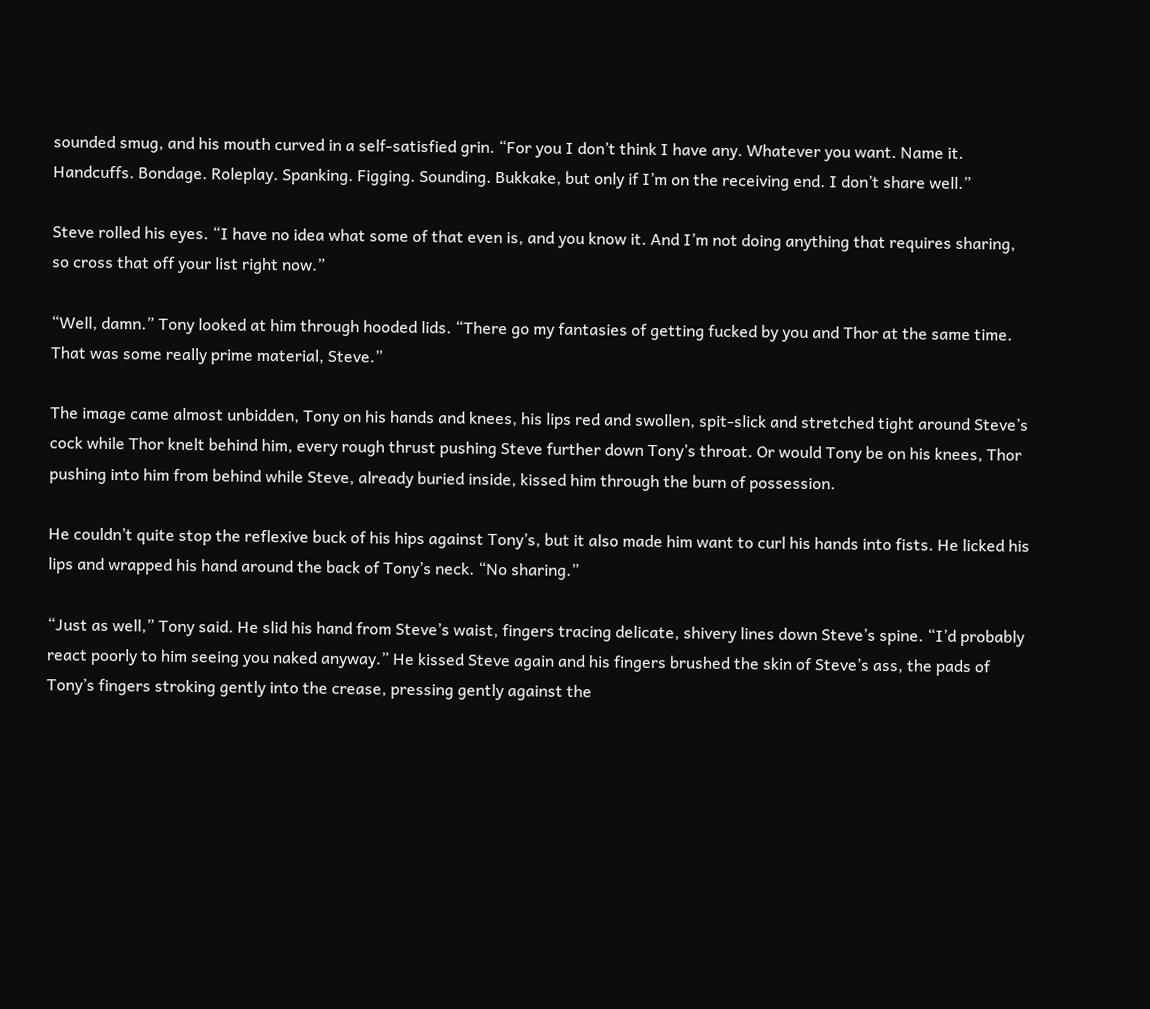sounded smug, and his mouth curved in a self-satisfied grin. “For you I don’t think I have any. Whatever you want. Name it. Handcuffs. Bondage. Roleplay. Spanking. Figging. Sounding. Bukkake, but only if I’m on the receiving end. I don’t share well.”

Steve rolled his eyes. “I have no idea what some of that even is, and you know it. And I’m not doing anything that requires sharing, so cross that off your list right now.”

“Well, damn.” Tony looked at him through hooded lids. “There go my fantasies of getting fucked by you and Thor at the same time. That was some really prime material, Steve.”

The image came almost unbidden, Tony on his hands and knees, his lips red and swollen, spit-slick and stretched tight around Steve’s cock while Thor knelt behind him, every rough thrust pushing Steve further down Tony’s throat. Or would Tony be on his knees, Thor pushing into him from behind while Steve, already buried inside, kissed him through the burn of possession.

He couldn’t quite stop the reflexive buck of his hips against Tony’s, but it also made him want to curl his hands into fists. He licked his lips and wrapped his hand around the back of Tony’s neck. “No sharing.”

“Just as well,” Tony said. He slid his hand from Steve’s waist, fingers tracing delicate, shivery lines down Steve’s spine. “I’d probably react poorly to him seeing you naked anyway.” He kissed Steve again and his fingers brushed the skin of Steve’s ass, the pads of Tony’s fingers stroking gently into the crease, pressing gently against the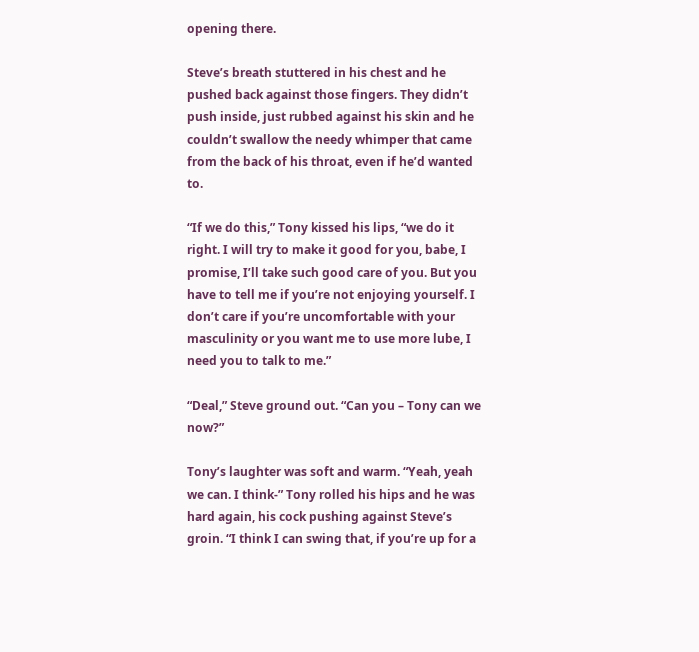opening there.

Steve’s breath stuttered in his chest and he pushed back against those fingers. They didn’t push inside, just rubbed against his skin and he couldn’t swallow the needy whimper that came from the back of his throat, even if he’d wanted to.

“If we do this,” Tony kissed his lips, “we do it right. I will try to make it good for you, babe, I promise, I’ll take such good care of you. But you have to tell me if you’re not enjoying yourself. I don’t care if you’re uncomfortable with your masculinity or you want me to use more lube, I need you to talk to me.”

“Deal,” Steve ground out. “Can you – Tony can we now?”

Tony’s laughter was soft and warm. “Yeah, yeah we can. I think-” Tony rolled his hips and he was hard again, his cock pushing against Steve’s groin. “I think I can swing that, if you’re up for a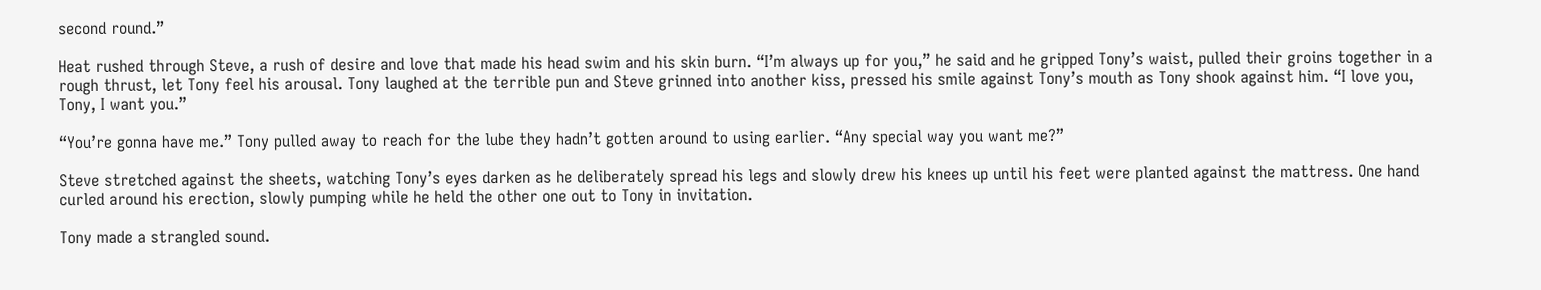second round.”

Heat rushed through Steve, a rush of desire and love that made his head swim and his skin burn. “I’m always up for you,” he said and he gripped Tony’s waist, pulled their groins together in a rough thrust, let Tony feel his arousal. Tony laughed at the terrible pun and Steve grinned into another kiss, pressed his smile against Tony’s mouth as Tony shook against him. “I love you, Tony, I want you.”

“You’re gonna have me.” Tony pulled away to reach for the lube they hadn’t gotten around to using earlier. “Any special way you want me?”

Steve stretched against the sheets, watching Tony’s eyes darken as he deliberately spread his legs and slowly drew his knees up until his feet were planted against the mattress. One hand curled around his erection, slowly pumping while he held the other one out to Tony in invitation.

Tony made a strangled sound.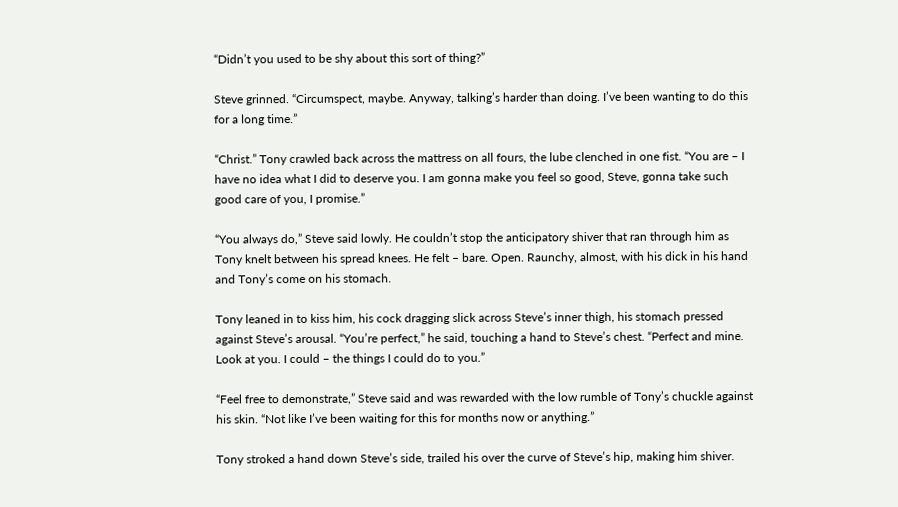“Didn’t you used to be shy about this sort of thing?”

Steve grinned. “Circumspect, maybe. Anyway, talking’s harder than doing. I’ve been wanting to do this for a long time.”

“Christ.” Tony crawled back across the mattress on all fours, the lube clenched in one fist. “You are – I have no idea what I did to deserve you. I am gonna make you feel so good, Steve, gonna take such good care of you, I promise.”

“You always do,” Steve said lowly. He couldn’t stop the anticipatory shiver that ran through him as Tony knelt between his spread knees. He felt – bare. Open. Raunchy, almost, with his dick in his hand and Tony’s come on his stomach.

Tony leaned in to kiss him, his cock dragging slick across Steve’s inner thigh, his stomach pressed against Steve’s arousal. “You’re perfect,” he said, touching a hand to Steve’s chest. “Perfect and mine. Look at you. I could – the things I could do to you.”

“Feel free to demonstrate,” Steve said and was rewarded with the low rumble of Tony’s chuckle against his skin. “Not like I’ve been waiting for this for months now or anything.”

Tony stroked a hand down Steve’s side, trailed his over the curve of Steve’s hip, making him shiver.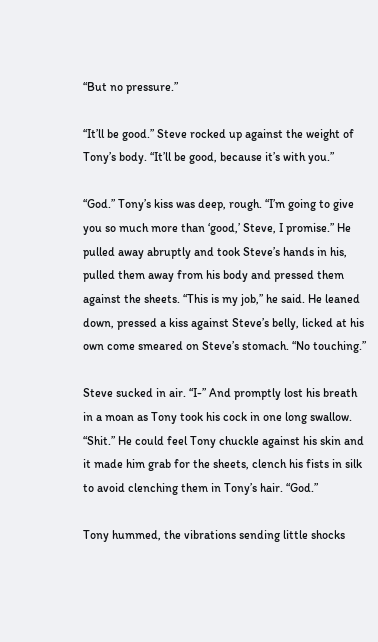“But no pressure.”

“It’ll be good.” Steve rocked up against the weight of Tony’s body. “It’ll be good, because it’s with you.”

“God.” Tony’s kiss was deep, rough. “I’m going to give you so much more than ‘good,’ Steve, I promise.” He pulled away abruptly and took Steve’s hands in his, pulled them away from his body and pressed them against the sheets. “This is my job,” he said. He leaned down, pressed a kiss against Steve’s belly, licked at his own come smeared on Steve’s stomach. “No touching.”

Steve sucked in air. “I-” And promptly lost his breath in a moan as Tony took his cock in one long swallow. “Shit.” He could feel Tony chuckle against his skin and it made him grab for the sheets, clench his fists in silk to avoid clenching them in Tony’s hair. “God.”

Tony hummed, the vibrations sending little shocks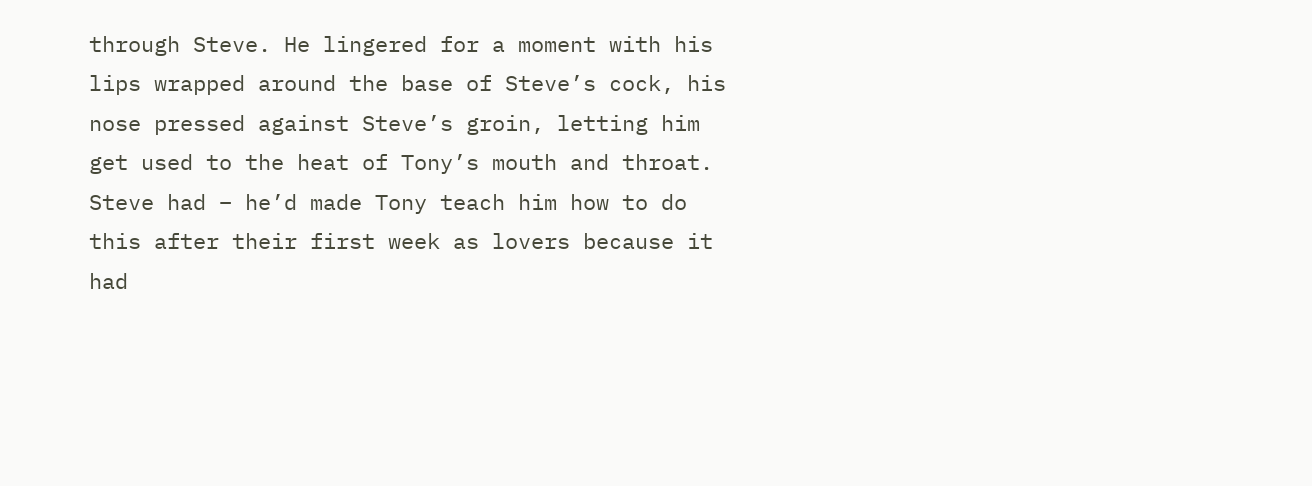through Steve. He lingered for a moment with his lips wrapped around the base of Steve’s cock, his nose pressed against Steve’s groin, letting him get used to the heat of Tony’s mouth and throat. Steve had – he’d made Tony teach him how to do this after their first week as lovers because it had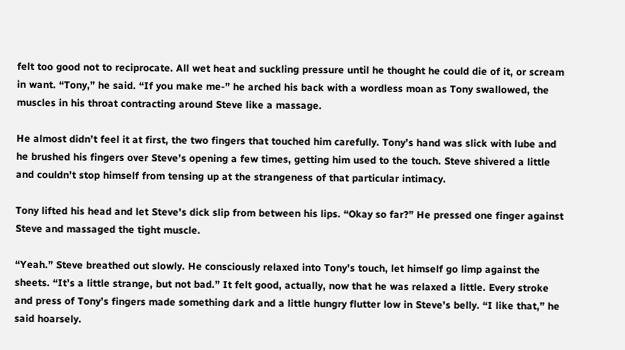felt too good not to reciprocate. All wet heat and suckling pressure until he thought he could die of it, or scream in want. “Tony,” he said. “If you make me-” he arched his back with a wordless moan as Tony swallowed, the muscles in his throat contracting around Steve like a massage.

He almost didn’t feel it at first, the two fingers that touched him carefully. Tony’s hand was slick with lube and he brushed his fingers over Steve’s opening a few times, getting him used to the touch. Steve shivered a little and couldn’t stop himself from tensing up at the strangeness of that particular intimacy.

Tony lifted his head and let Steve’s dick slip from between his lips. “Okay so far?” He pressed one finger against Steve and massaged the tight muscle.

“Yeah.” Steve breathed out slowly. He consciously relaxed into Tony’s touch, let himself go limp against the sheets. “It’s a little strange, but not bad.” It felt good, actually, now that he was relaxed a little. Every stroke and press of Tony’s fingers made something dark and a little hungry flutter low in Steve’s belly. “I like that,” he said hoarsely.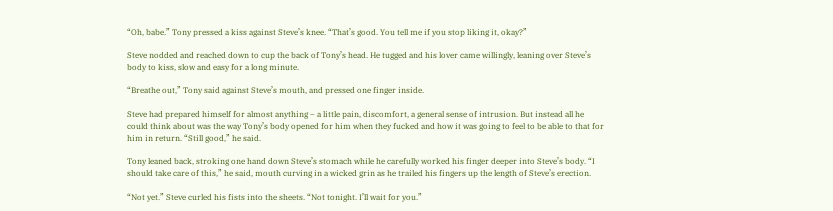“Oh, babe.” Tony pressed a kiss against Steve’s knee. “That’s good. You tell me if you stop liking it, okay?”

Steve nodded and reached down to cup the back of Tony’s head. He tugged and his lover came willingly, leaning over Steve’s body to kiss, slow and easy for a long minute.

“Breathe out,” Tony said against Steve’s mouth, and pressed one finger inside.

Steve had prepared himself for almost anything – a little pain, discomfort, a general sense of intrusion. But instead all he could think about was the way Tony’s body opened for him when they fucked and how it was going to feel to be able to that for him in return. “Still good,” he said.

Tony leaned back, stroking one hand down Steve’s stomach while he carefully worked his finger deeper into Steve’s body. “I should take care of this,” he said, mouth curving in a wicked grin as he trailed his fingers up the length of Steve’s erection.

“Not yet.” Steve curled his fists into the sheets. “Not tonight. I’ll wait for you.”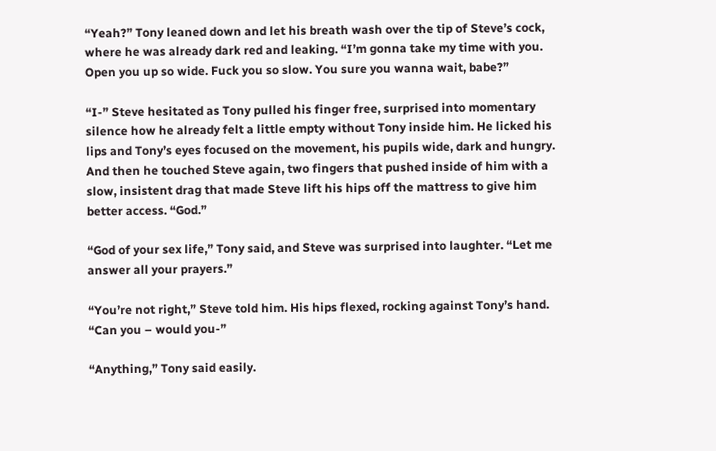“Yeah?” Tony leaned down and let his breath wash over the tip of Steve’s cock, where he was already dark red and leaking. “I’m gonna take my time with you. Open you up so wide. Fuck you so slow. You sure you wanna wait, babe?”

“I-” Steve hesitated as Tony pulled his finger free, surprised into momentary silence how he already felt a little empty without Tony inside him. He licked his lips and Tony’s eyes focused on the movement, his pupils wide, dark and hungry. And then he touched Steve again, two fingers that pushed inside of him with a slow, insistent drag that made Steve lift his hips off the mattress to give him better access. “God.”

“God of your sex life,” Tony said, and Steve was surprised into laughter. “Let me answer all your prayers.”

“You’re not right,” Steve told him. His hips flexed, rocking against Tony’s hand. “Can you – would you-”

“Anything,” Tony said easily.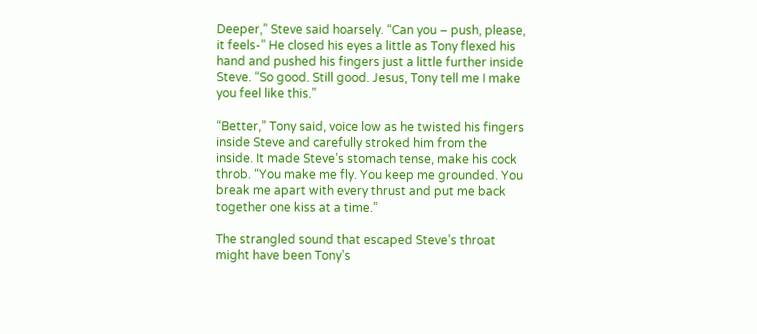Deeper,” Steve said hoarsely. “Can you – push, please, it feels-” He closed his eyes a little as Tony flexed his hand and pushed his fingers just a little further inside Steve. “So good. Still good. Jesus, Tony tell me I make you feel like this.”

“Better,” Tony said, voice low as he twisted his fingers inside Steve and carefully stroked him from the inside. It made Steve’s stomach tense, make his cock throb. “You make me fly. You keep me grounded. You break me apart with every thrust and put me back together one kiss at a time.”

The strangled sound that escaped Steve’s throat might have been Tony’s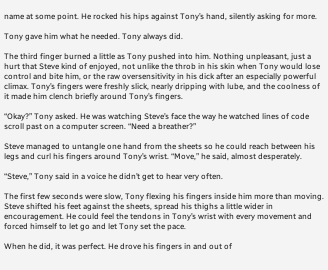name at some point. He rocked his hips against Tony’s hand, silently asking for more.

Tony gave him what he needed. Tony always did.

The third finger burned a little as Tony pushed into him. Nothing unpleasant, just a hurt that Steve kind of enjoyed, not unlike the throb in his skin when Tony would lose control and bite him, or the raw oversensitivity in his dick after an especially powerful climax. Tony’s fingers were freshly slick, nearly dripping with lube, and the coolness of it made him clench briefly around Tony’s fingers.

“Okay?” Tony asked. He was watching Steve’s face the way he watched lines of code scroll past on a computer screen. “Need a breather?”

Steve managed to untangle one hand from the sheets so he could reach between his legs and curl his fingers around Tony’s wrist. “Move,” he said, almost desperately.

“Steve,” Tony said in a voice he didn’t get to hear very often.

The first few seconds were slow, Tony flexing his fingers inside him more than moving. Steve shifted his feet against the sheets, spread his thighs a little wider in encouragement. He could feel the tendons in Tony’s wrist with every movement and forced himself to let go and let Tony set the pace.

When he did, it was perfect. He drove his fingers in and out of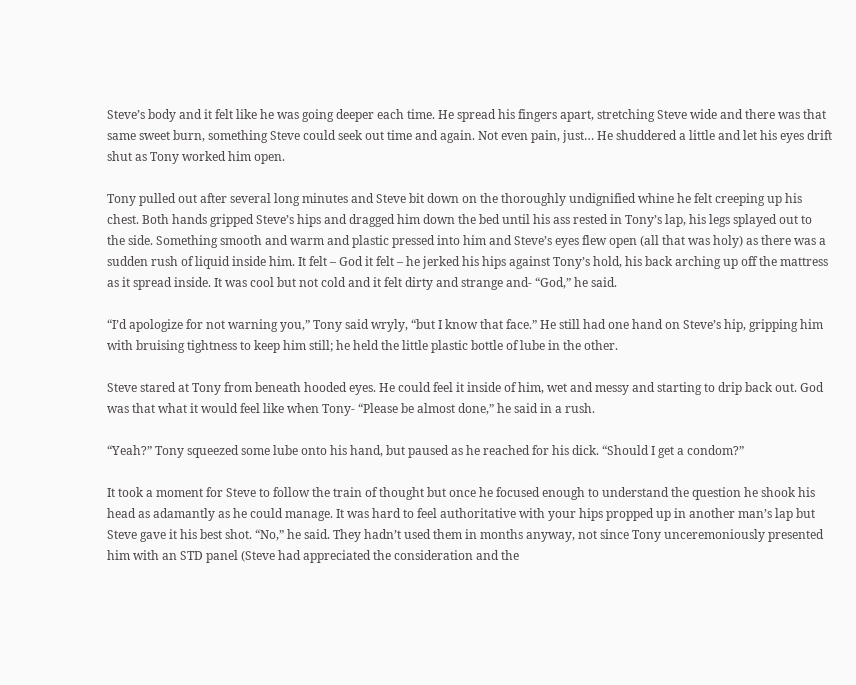Steve’s body and it felt like he was going deeper each time. He spread his fingers apart, stretching Steve wide and there was that same sweet burn, something Steve could seek out time and again. Not even pain, just… He shuddered a little and let his eyes drift shut as Tony worked him open.

Tony pulled out after several long minutes and Steve bit down on the thoroughly undignified whine he felt creeping up his chest. Both hands gripped Steve’s hips and dragged him down the bed until his ass rested in Tony’s lap, his legs splayed out to the side. Something smooth and warm and plastic pressed into him and Steve’s eyes flew open (all that was holy) as there was a sudden rush of liquid inside him. It felt – God it felt – he jerked his hips against Tony’s hold, his back arching up off the mattress as it spread inside. It was cool but not cold and it felt dirty and strange and- “God,” he said.

“I’d apologize for not warning you,” Tony said wryly, “but I know that face.” He still had one hand on Steve’s hip, gripping him with bruising tightness to keep him still; he held the little plastic bottle of lube in the other.

Steve stared at Tony from beneath hooded eyes. He could feel it inside of him, wet and messy and starting to drip back out. God was that what it would feel like when Tony- “Please be almost done,” he said in a rush.

“Yeah?” Tony squeezed some lube onto his hand, but paused as he reached for his dick. “Should I get a condom?”

It took a moment for Steve to follow the train of thought but once he focused enough to understand the question he shook his head as adamantly as he could manage. It was hard to feel authoritative with your hips propped up in another man’s lap but Steve gave it his best shot. “No,” he said. They hadn’t used them in months anyway, not since Tony unceremoniously presented him with an STD panel (Steve had appreciated the consideration and the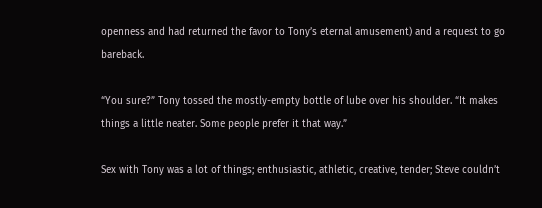openness and had returned the favor to Tony’s eternal amusement) and a request to go bareback.

“You sure?” Tony tossed the mostly-empty bottle of lube over his shoulder. “It makes things a little neater. Some people prefer it that way.”

Sex with Tony was a lot of things; enthusiastic, athletic, creative, tender; Steve couldn’t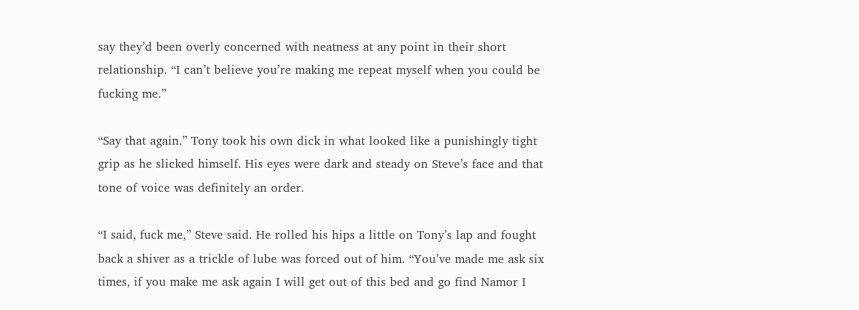say they’d been overly concerned with neatness at any point in their short relationship. “I can’t believe you’re making me repeat myself when you could be fucking me.”

“Say that again.” Tony took his own dick in what looked like a punishingly tight grip as he slicked himself. His eyes were dark and steady on Steve’s face and that tone of voice was definitely an order.

“I said, fuck me,” Steve said. He rolled his hips a little on Tony’s lap and fought back a shiver as a trickle of lube was forced out of him. “You’ve made me ask six times, if you make me ask again I will get out of this bed and go find Namor I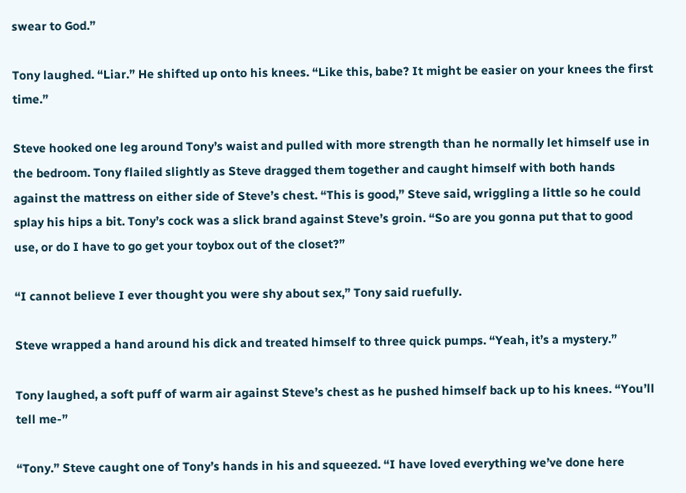swear to God.”

Tony laughed. “Liar.” He shifted up onto his knees. “Like this, babe? It might be easier on your knees the first time.”

Steve hooked one leg around Tony’s waist and pulled with more strength than he normally let himself use in the bedroom. Tony flailed slightly as Steve dragged them together and caught himself with both hands against the mattress on either side of Steve’s chest. “This is good,” Steve said, wriggling a little so he could splay his hips a bit. Tony’s cock was a slick brand against Steve’s groin. “So are you gonna put that to good use, or do I have to go get your toybox out of the closet?”

“I cannot believe I ever thought you were shy about sex,” Tony said ruefully.

Steve wrapped a hand around his dick and treated himself to three quick pumps. “Yeah, it’s a mystery.”

Tony laughed, a soft puff of warm air against Steve’s chest as he pushed himself back up to his knees. “You’ll tell me-”

“Tony.” Steve caught one of Tony’s hands in his and squeezed. “I have loved everything we’ve done here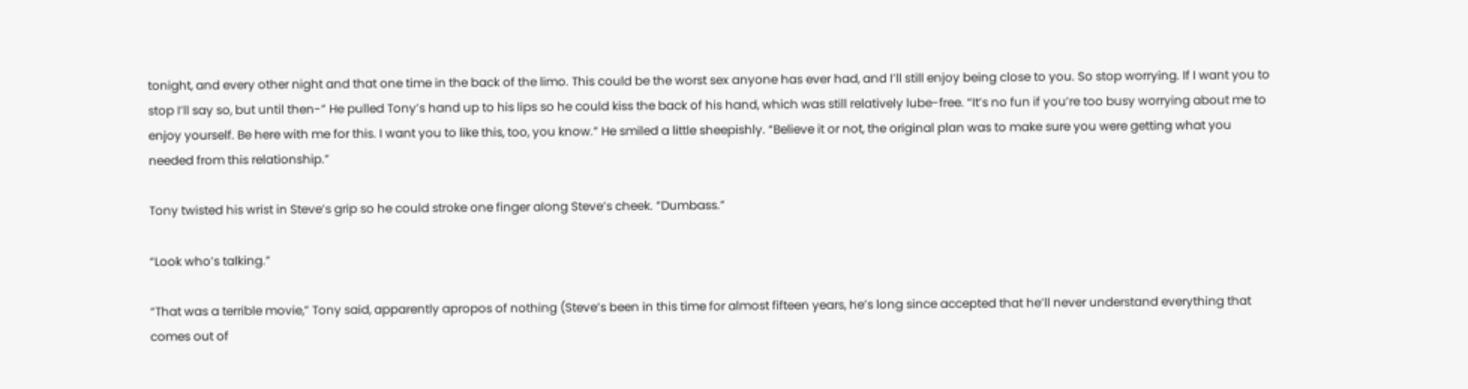tonight, and every other night and that one time in the back of the limo. This could be the worst sex anyone has ever had, and I’ll still enjoy being close to you. So stop worrying. If I want you to stop I’ll say so, but until then-” He pulled Tony’s hand up to his lips so he could kiss the back of his hand, which was still relatively lube-free. “It’s no fun if you’re too busy worrying about me to enjoy yourself. Be here with me for this. I want you to like this, too, you know.” He smiled a little sheepishly. “Believe it or not, the original plan was to make sure you were getting what you needed from this relationship.”

Tony twisted his wrist in Steve’s grip so he could stroke one finger along Steve’s cheek. “Dumbass.”

“Look who’s talking.”

“That was a terrible movie,” Tony said, apparently apropos of nothing (Steve’s been in this time for almost fifteen years, he’s long since accepted that he’ll never understand everything that comes out of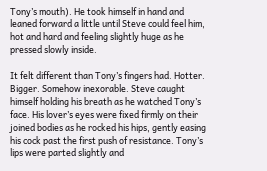Tony’s mouth). He took himself in hand and leaned forward a little until Steve could feel him, hot and hard and feeling slightly huge as he pressed slowly inside.

It felt different than Tony’s fingers had. Hotter. Bigger. Somehow inexorable. Steve caught himself holding his breath as he watched Tony’s face. His lover’s eyes were fixed firmly on their joined bodies as he rocked his hips, gently easing his cock past the first push of resistance. Tony’s lips were parted slightly and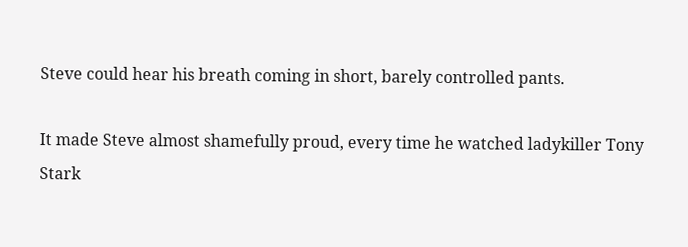Steve could hear his breath coming in short, barely controlled pants.

It made Steve almost shamefully proud, every time he watched ladykiller Tony Stark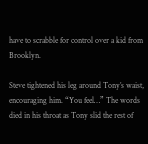have to scrabble for control over a kid from Brooklyn.

Steve tightened his leg around Tony’s waist, encouraging him. “You feel…” The words died in his throat as Tony slid the rest of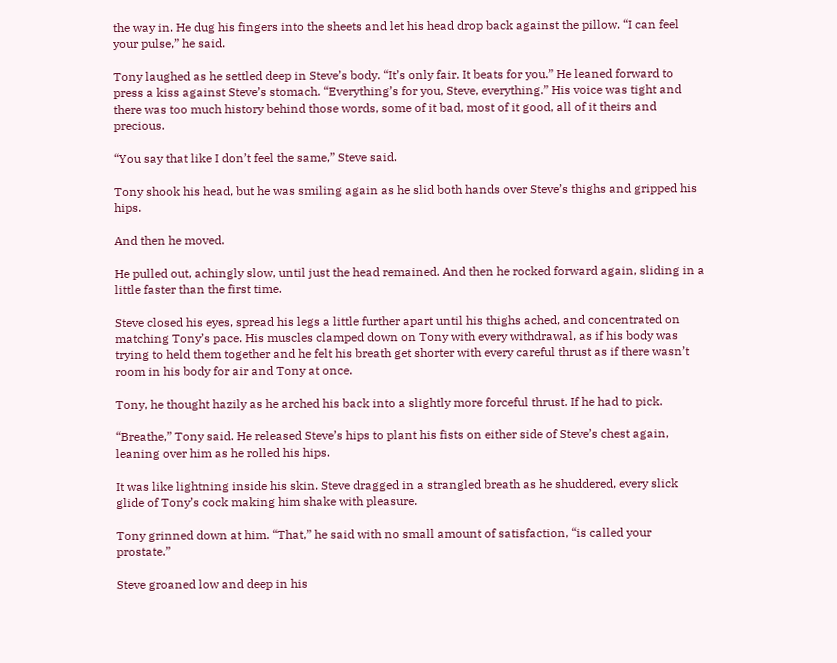the way in. He dug his fingers into the sheets and let his head drop back against the pillow. “I can feel your pulse,” he said.

Tony laughed as he settled deep in Steve’s body. “It’s only fair. It beats for you.” He leaned forward to press a kiss against Steve’s stomach. “Everything’s for you, Steve, everything.” His voice was tight and there was too much history behind those words, some of it bad, most of it good, all of it theirs and precious.

“You say that like I don’t feel the same,” Steve said.

Tony shook his head, but he was smiling again as he slid both hands over Steve’s thighs and gripped his hips.

And then he moved.

He pulled out, achingly slow, until just the head remained. And then he rocked forward again, sliding in a little faster than the first time.

Steve closed his eyes, spread his legs a little further apart until his thighs ached, and concentrated on matching Tony’s pace. His muscles clamped down on Tony with every withdrawal, as if his body was trying to held them together and he felt his breath get shorter with every careful thrust as if there wasn’t room in his body for air and Tony at once.

Tony, he thought hazily as he arched his back into a slightly more forceful thrust. If he had to pick.

“Breathe,” Tony said. He released Steve’s hips to plant his fists on either side of Steve’s chest again, leaning over him as he rolled his hips.

It was like lightning inside his skin. Steve dragged in a strangled breath as he shuddered, every slick glide of Tony’s cock making him shake with pleasure.

Tony grinned down at him. “That,” he said with no small amount of satisfaction, “is called your prostate.”

Steve groaned low and deep in his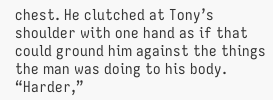chest. He clutched at Tony’s shoulder with one hand as if that could ground him against the things the man was doing to his body. “Harder,”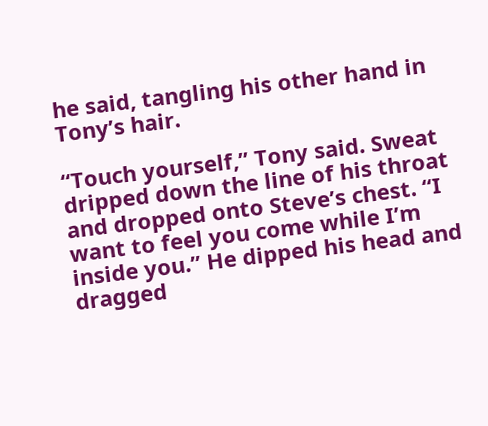he said, tangling his other hand in Tony’s hair.

“Touch yourself,” Tony said. Sweat dripped down the line of his throat and dropped onto Steve’s chest. “I want to feel you come while I’m inside you.” He dipped his head and dragged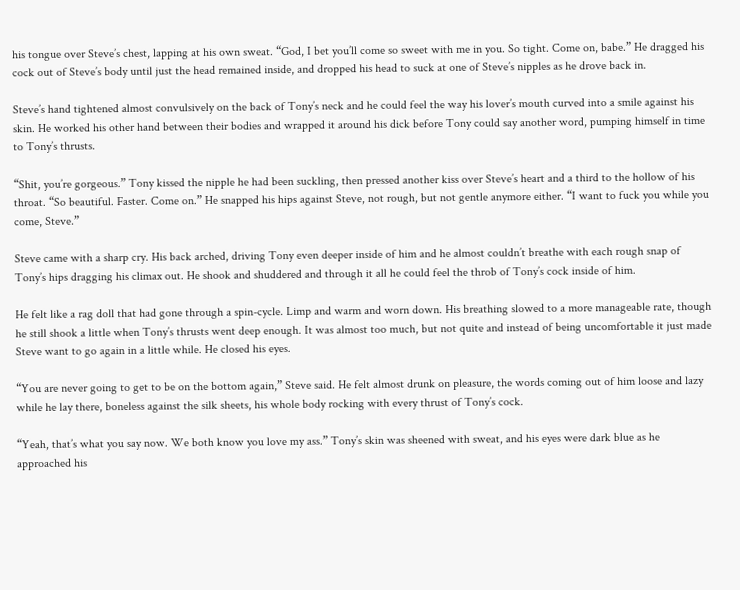his tongue over Steve’s chest, lapping at his own sweat. “God, I bet you’ll come so sweet with me in you. So tight. Come on, babe.” He dragged his cock out of Steve’s body until just the head remained inside, and dropped his head to suck at one of Steve’s nipples as he drove back in.

Steve’s hand tightened almost convulsively on the back of Tony’s neck and he could feel the way his lover’s mouth curved into a smile against his skin. He worked his other hand between their bodies and wrapped it around his dick before Tony could say another word, pumping himself in time to Tony’s thrusts.

“Shit, you’re gorgeous.” Tony kissed the nipple he had been suckling, then pressed another kiss over Steve’s heart and a third to the hollow of his throat. “So beautiful. Faster. Come on.” He snapped his hips against Steve, not rough, but not gentle anymore either. “I want to fuck you while you come, Steve.”

Steve came with a sharp cry. His back arched, driving Tony even deeper inside of him and he almost couldn’t breathe with each rough snap of Tony’s hips dragging his climax out. He shook and shuddered and through it all he could feel the throb of Tony’s cock inside of him.

He felt like a rag doll that had gone through a spin-cycle. Limp and warm and worn down. His breathing slowed to a more manageable rate, though he still shook a little when Tony’s thrusts went deep enough. It was almost too much, but not quite and instead of being uncomfortable it just made Steve want to go again in a little while. He closed his eyes.

“You are never going to get to be on the bottom again,” Steve said. He felt almost drunk on pleasure, the words coming out of him loose and lazy while he lay there, boneless against the silk sheets, his whole body rocking with every thrust of Tony’s cock.

“Yeah, that’s what you say now. We both know you love my ass.” Tony’s skin was sheened with sweat, and his eyes were dark blue as he approached his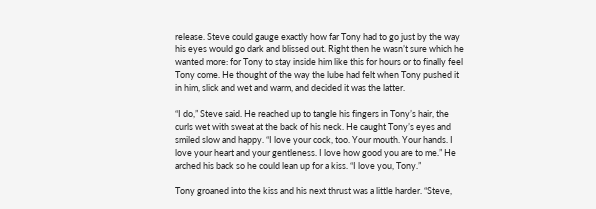release. Steve could gauge exactly how far Tony had to go just by the way his eyes would go dark and blissed out. Right then he wasn’t sure which he wanted more: for Tony to stay inside him like this for hours or to finally feel Tony come. He thought of the way the lube had felt when Tony pushed it in him, slick and wet and warm, and decided it was the latter.

“I do,” Steve said. He reached up to tangle his fingers in Tony’s hair, the curls wet with sweat at the back of his neck. He caught Tony’s eyes and smiled slow and happy. “I love your cock, too. Your mouth. Your hands. I love your heart and your gentleness. I love how good you are to me.” He arched his back so he could lean up for a kiss. “I love you, Tony.”

Tony groaned into the kiss and his next thrust was a little harder. “Steve,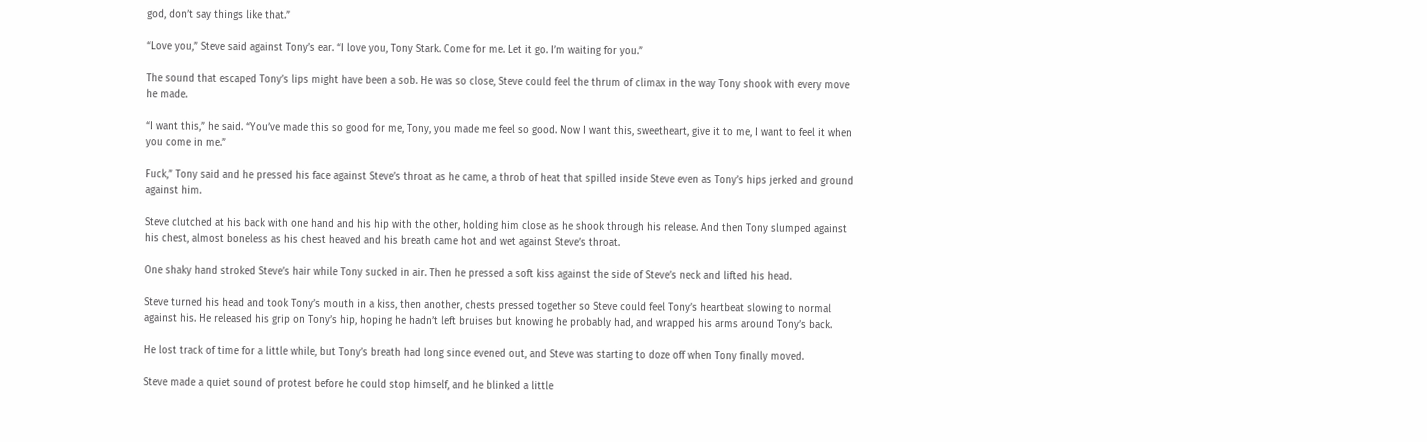god, don’t say things like that.”

“Love you,” Steve said against Tony’s ear. “I love you, Tony Stark. Come for me. Let it go. I’m waiting for you.”

The sound that escaped Tony’s lips might have been a sob. He was so close, Steve could feel the thrum of climax in the way Tony shook with every move he made.

“I want this,” he said. “You’ve made this so good for me, Tony, you made me feel so good. Now I want this, sweetheart, give it to me, I want to feel it when you come in me.”

Fuck,” Tony said and he pressed his face against Steve’s throat as he came, a throb of heat that spilled inside Steve even as Tony’s hips jerked and ground against him.

Steve clutched at his back with one hand and his hip with the other, holding him close as he shook through his release. And then Tony slumped against his chest, almost boneless as his chest heaved and his breath came hot and wet against Steve’s throat.

One shaky hand stroked Steve’s hair while Tony sucked in air. Then he pressed a soft kiss against the side of Steve’s neck and lifted his head.

Steve turned his head and took Tony’s mouth in a kiss, then another, chests pressed together so Steve could feel Tony’s heartbeat slowing to normal against his. He released his grip on Tony’s hip, hoping he hadn’t left bruises but knowing he probably had, and wrapped his arms around Tony’s back.

He lost track of time for a little while, but Tony’s breath had long since evened out, and Steve was starting to doze off when Tony finally moved.

Steve made a quiet sound of protest before he could stop himself, and he blinked a little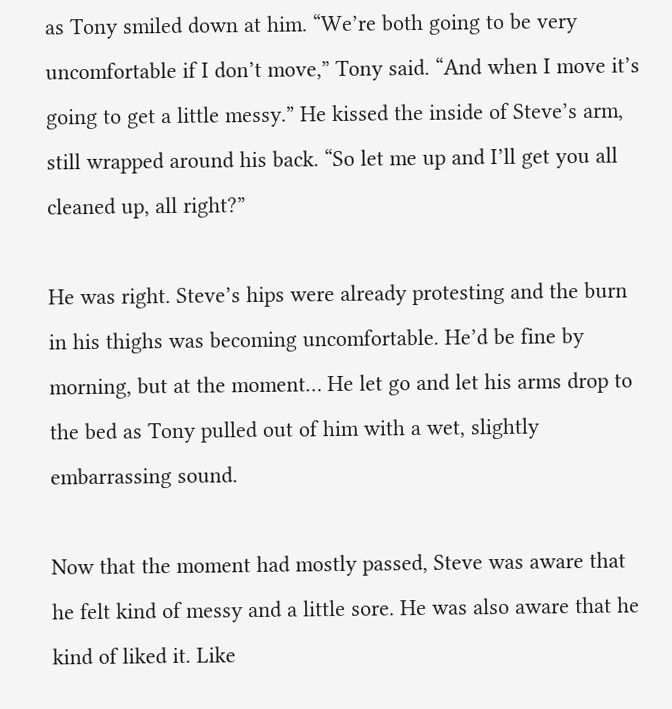as Tony smiled down at him. “We’re both going to be very uncomfortable if I don’t move,” Tony said. “And when I move it’s going to get a little messy.” He kissed the inside of Steve’s arm, still wrapped around his back. “So let me up and I’ll get you all cleaned up, all right?”

He was right. Steve’s hips were already protesting and the burn in his thighs was becoming uncomfortable. He’d be fine by morning, but at the moment… He let go and let his arms drop to the bed as Tony pulled out of him with a wet, slightly embarrassing sound.

Now that the moment had mostly passed, Steve was aware that he felt kind of messy and a little sore. He was also aware that he kind of liked it. Like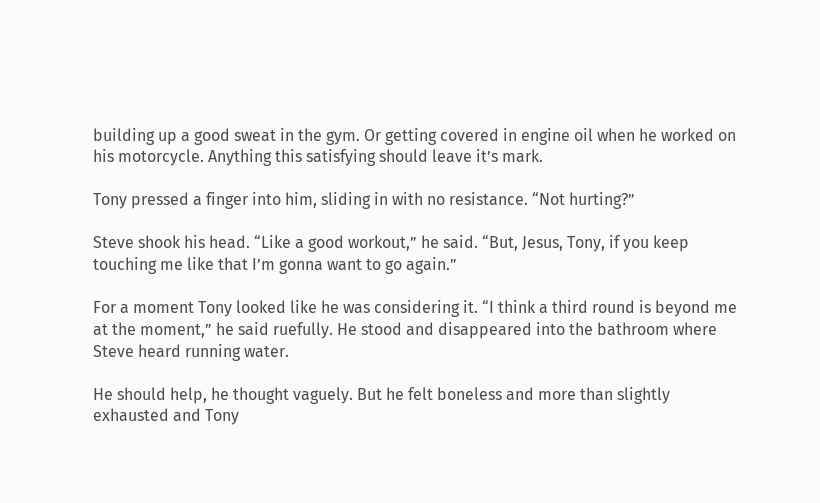building up a good sweat in the gym. Or getting covered in engine oil when he worked on his motorcycle. Anything this satisfying should leave it’s mark.

Tony pressed a finger into him, sliding in with no resistance. “Not hurting?”

Steve shook his head. “Like a good workout,” he said. “But, Jesus, Tony, if you keep touching me like that I’m gonna want to go again.”

For a moment Tony looked like he was considering it. “I think a third round is beyond me at the moment,” he said ruefully. He stood and disappeared into the bathroom where Steve heard running water.

He should help, he thought vaguely. But he felt boneless and more than slightly exhausted and Tony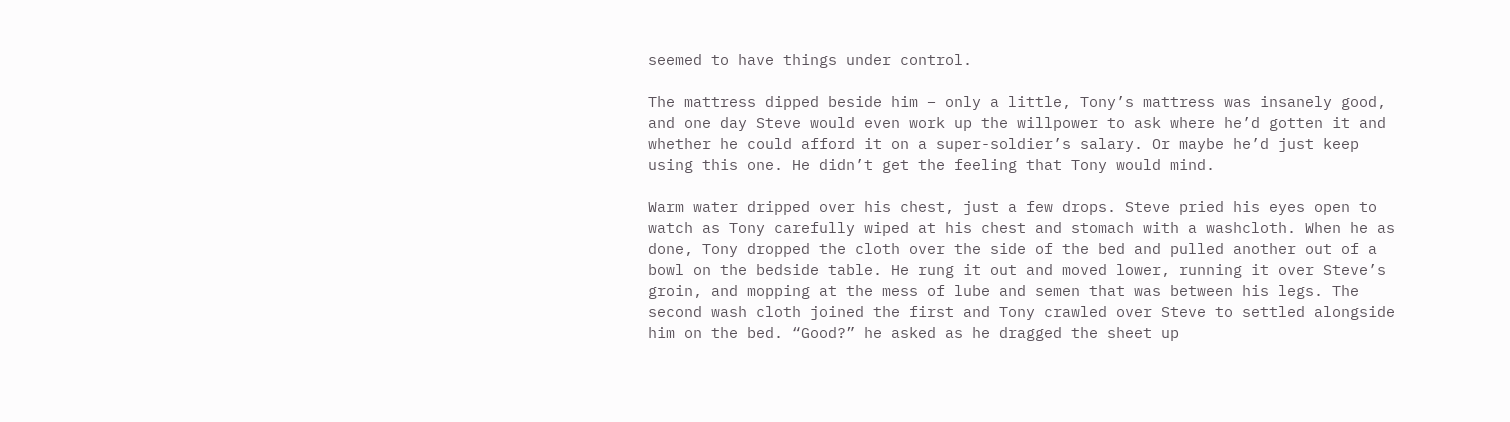seemed to have things under control.

The mattress dipped beside him – only a little, Tony’s mattress was insanely good, and one day Steve would even work up the willpower to ask where he’d gotten it and whether he could afford it on a super-soldier’s salary. Or maybe he’d just keep using this one. He didn’t get the feeling that Tony would mind.

Warm water dripped over his chest, just a few drops. Steve pried his eyes open to watch as Tony carefully wiped at his chest and stomach with a washcloth. When he as done, Tony dropped the cloth over the side of the bed and pulled another out of a bowl on the bedside table. He rung it out and moved lower, running it over Steve’s groin, and mopping at the mess of lube and semen that was between his legs. The second wash cloth joined the first and Tony crawled over Steve to settled alongside him on the bed. “Good?” he asked as he dragged the sheet up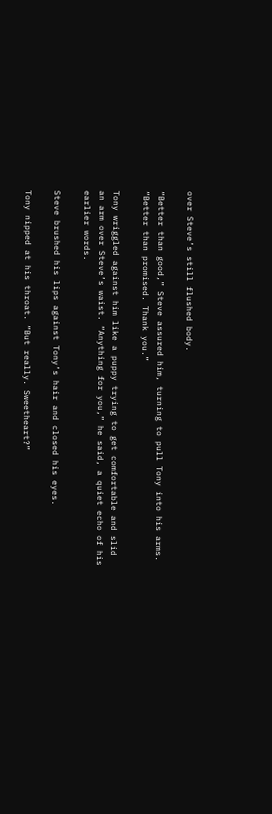over Steve’s still flushed body.

“Better than good,” Steve assured him, turning to pull Tony into his arms. “Better than promised. Thank you.”

Tony wriggled against him like a puppy trying to get comfortable and slid an arm over Steve’s waist. “Anything for you,” he said, a quiet echo of his earlier words.

Steve brushed his lips against Tony’s hair and closed his eyes.

Tony nipped at his throat. “But really. Sweetheart?”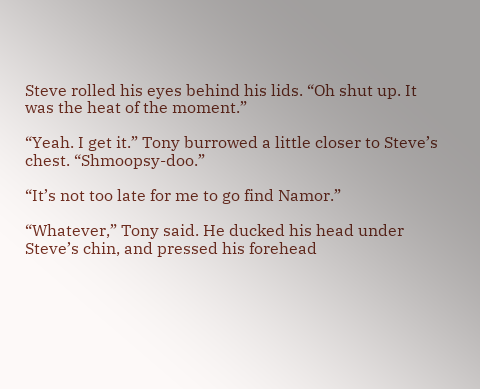Steve rolled his eyes behind his lids. “Oh shut up. It was the heat of the moment.”

“Yeah. I get it.” Tony burrowed a little closer to Steve’s chest. “Shmoopsy-doo.”

“It’s not too late for me to go find Namor.”

“Whatever,” Tony said. He ducked his head under Steve’s chin, and pressed his forehead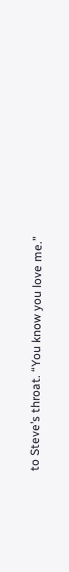to Steve’s throat. “You know you love me.”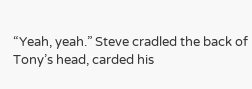“Yeah, yeah.” Steve cradled the back of Tony’s head, carded his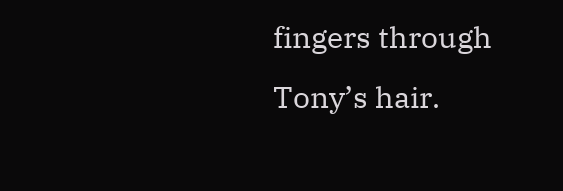fingers through Tony’s hair.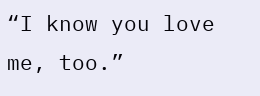“I know you love me, too.”